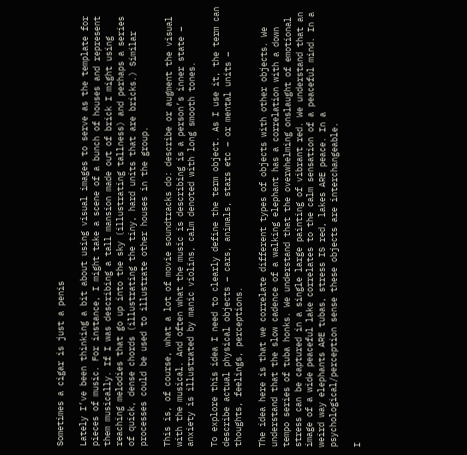Sometimes a cigar is just a penis

Lately I’ve been thinking a bit about using visual images to serve as the template for pieces of music. For instance, I might take a scene of a bunch of houses and represent them musically. If I was describing a tall mansion made out of brick I might using reaching melodies that go up into the sky (illustrating tallness) and perhaps a series of quick, dense chords (illustrating the tiny, hard units that are bricks.) Similar processes could be used to illustrate other houses in the group.

This is, of course, what a lot of movie soundtracks do: describe or augment the visual with the musical. And often what the music is describing is a person’s inner state – anxiety is illustrated by manic violins, calm denoted with long smooth tones.

To explore this idea I need to clearly define the term object. As I use it, the term can describe actual physical objects – cars, animals, stars etc – or mental units – thoughts, feelings, perceptions.

The idea here is that we correlate different types of objects with other objects. We understand that the slow cadence of a walking elephant has a correlation with a down tempo series of tuba honks. We understand that the overwhelming onslaught of emotional stress can be captured in a single large painting of vibrant red. We understand that an image of a wide peaceful lake correlates to the calm sensation of a peaceful mind. In a weird way elephants ARE tubas, stress IS red, lakes ARE peace. In a psychological/perception sense these objects are interchangeable.

I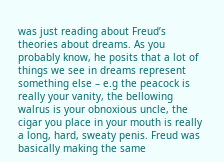was just reading about Freud’s theories about dreams. As you probably know, he posits that a lot of things we see in dreams represent something else – e.g the peacock is really your vanity, the bellowing walrus is your obnoxious uncle, the cigar you place in your mouth is really a long, hard, sweaty penis. Freud was basically making the same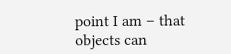point I am – that objects can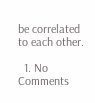be correlated to each other.

  1. No Comments